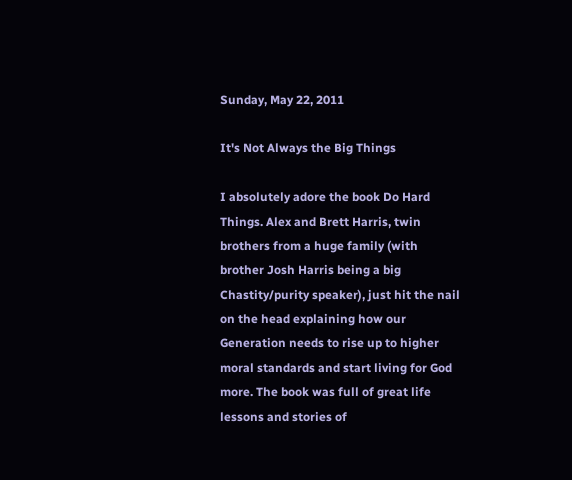Sunday, May 22, 2011

It's Not Always the Big Things

I absolutely adore the book Do Hard Things. Alex and Brett Harris, twin brothers from a huge family (with brother Josh Harris being a big Chastity/purity speaker), just hit the nail on the head explaining how our Generation needs to rise up to higher moral standards and start living for God more. The book was full of great life lessons and stories of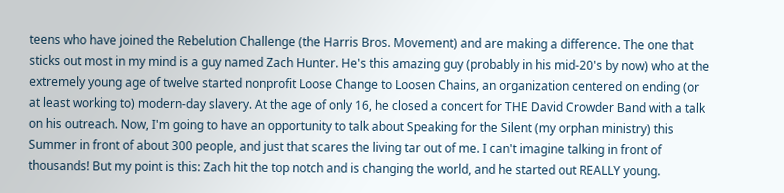teens who have joined the Rebelution Challenge (the Harris Bros. Movement) and are making a difference. The one that sticks out most in my mind is a guy named Zach Hunter. He's this amazing guy (probably in his mid-20's by now) who at the extremely young age of twelve started nonprofit Loose Change to Loosen Chains, an organization centered on ending (or at least working to) modern-day slavery. At the age of only 16, he closed a concert for THE David Crowder Band with a talk on his outreach. Now, I'm going to have an opportunity to talk about Speaking for the Silent (my orphan ministry) this Summer in front of about 300 people, and just that scares the living tar out of me. I can't imagine talking in front of thousands! But my point is this: Zach hit the top notch and is changing the world, and he started out REALLY young.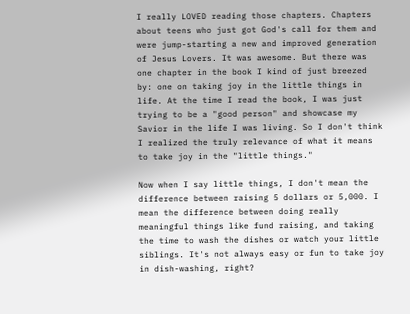I really LOVED reading those chapters. Chapters about teens who just got God's call for them and were jump-starting a new and improved generation of Jesus Lovers. It was awesome. But there was one chapter in the book I kind of just breezed by: one on taking joy in the little things in life. At the time I read the book, I was just trying to be a "good person" and showcase my Savior in the life I was living. So I don't think I realized the truly relevance of what it means to take joy in the "little things."

Now when I say little things, I don't mean the difference between raising 5 dollars or 5,000. I mean the difference between doing really meaningful things like fund raising, and taking the time to wash the dishes or watch your little siblings. It's not always easy or fun to take joy in dish-washing, right?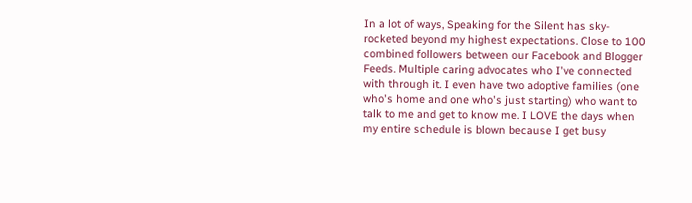In a lot of ways, Speaking for the Silent has sky-rocketed beyond my highest expectations. Close to 100 combined followers between our Facebook and Blogger Feeds. Multiple caring advocates who I've connected with through it. I even have two adoptive families (one who's home and one who's just starting) who want to talk to me and get to know me. I LOVE the days when my entire schedule is blown because I get busy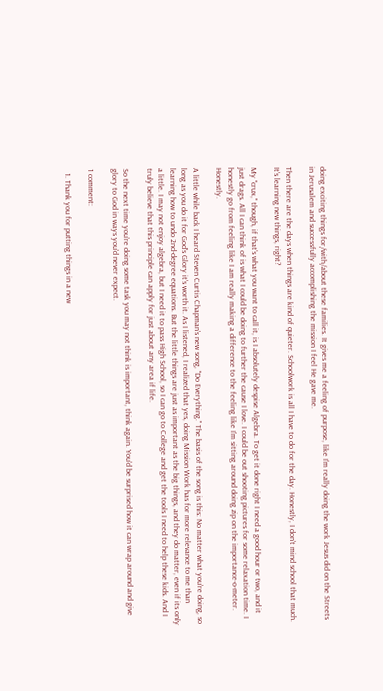doing exciting things for/with/about these families. It gives me a feeling of purpose, like I'm really doing the work Jesus did on the Streets in Jerusalem and successfully accomplishing the mission I feel He gave me.

Then there are the days when things are kind of quieter. Schoolwork is all I have to do for the day. Honestly, I don't mind school that much. It's learning new things, right?

My "crux," though, if that's what you want to call it, is I absolutely despise Algebra. To get it done right I need a good hour or two, and it just drags. All I can think of is what I could be doing to further the cause I love. I could be out shooting pictures for some relaxation time. I honestly go from feeling like I am really making a difference to the feeling like I'm sitting around doing zip on the importance-o-meter. Honestly.

A little while back I heard Steven Curtis Chapman's new song, "Do Everything." The basis of the song is this: No matter what you're doing, so long as you do it for God's Glory it's worth it. As I listened, I realized that yes, doing Mission Work has for more relevance to me than learning how to undo 2nd-degree equations. But the little things are just as important as the big things, and they do matter, even if its only a little. I may not enjoy algebra, but I need it to pass High School, so I can go to College and get the tools I need to help these kids. And I truly believe that this principle can apply for just about any area if life.

So the next time you're doing some task you may not think is important, think again. You'd be surprised how it can wrap around and give glory to God in ways you'd never expect.

1 comment:

  1. Thank you for putting things in a new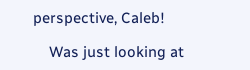perspective, Caleb!

    Was just looking at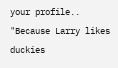your profile.. "Because Larry likes duckies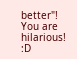better"! You are hilarious! :D